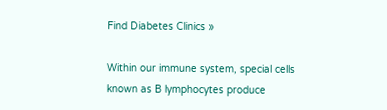Find Diabetes Clinics »

Within our immune system, special cells known as B lymphocytes produce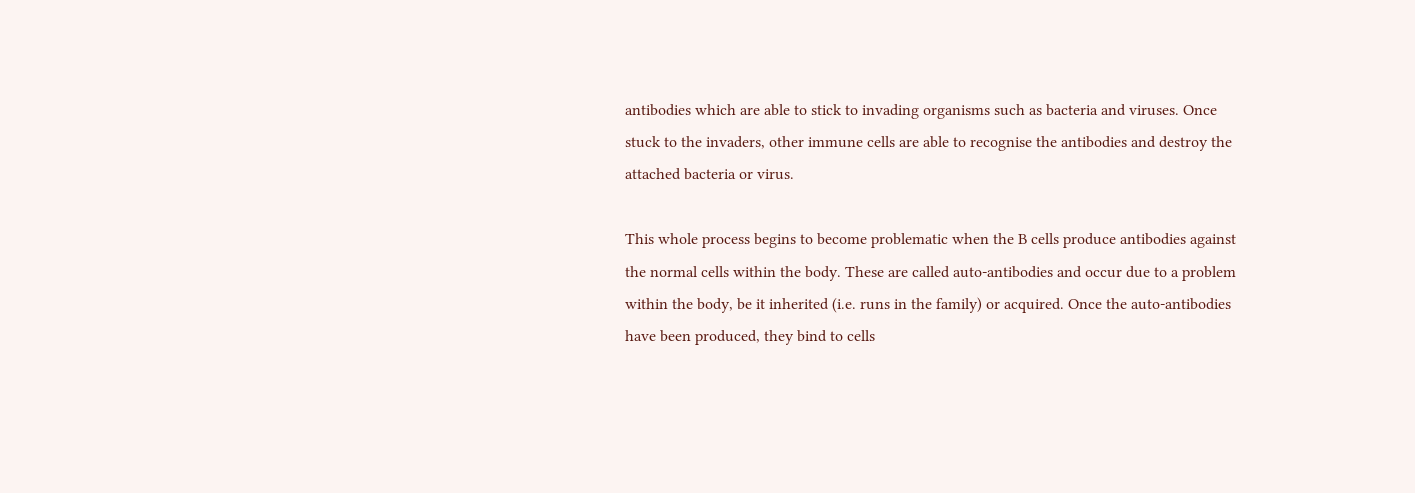antibodies which are able to stick to invading organisms such as bacteria and viruses. Once stuck to the invaders, other immune cells are able to recognise the antibodies and destroy the attached bacteria or virus.

This whole process begins to become problematic when the B cells produce antibodies against the normal cells within the body. These are called auto-antibodies and occur due to a problem within the body, be it inherited (i.e. runs in the family) or acquired. Once the auto-antibodies have been produced, they bind to cells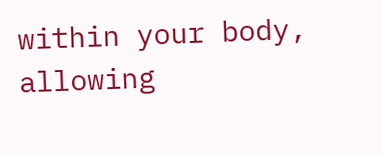within your body, allowing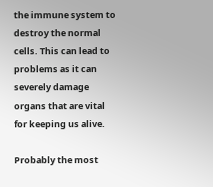the immune system to destroy the normal cells. This can lead to problems as it can severely damage organs that are vital for keeping us alive.

Probably the most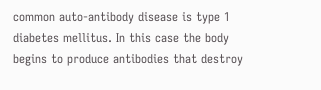common auto-antibody disease is type 1 diabetes mellitus. In this case the body begins to produce antibodies that destroy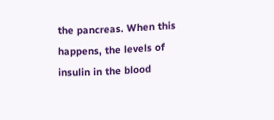the pancreas. When this happens, the levels of insulin in the blood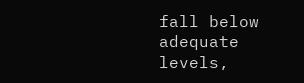fall below adequate levels,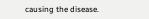causing the disease.